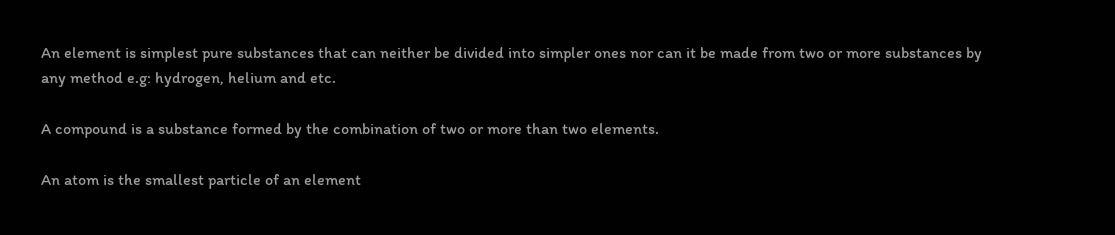An element is simplest pure substances that can neither be divided into simpler ones nor can it be made from two or more substances by any method e.g: hydrogen, helium and etc.

A compound is a substance formed by the combination of two or more than two elements.

An atom is the smallest particle of an element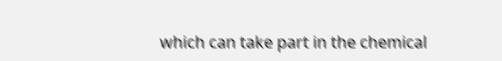which can take part in the chemical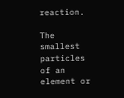reaction.

The smallest particles of an element or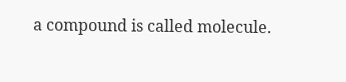a compound is called molecule.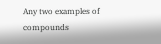Any two examples of compounds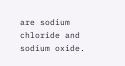are sodium chloride and sodium oxide.